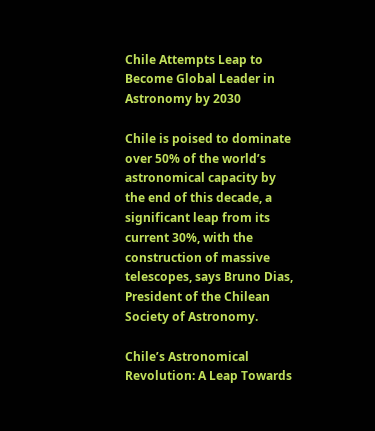Chile Attempts Leap to Become Global Leader in Astronomy by 2030

Chile is poised to dominate over 50% of the world’s astronomical capacity by the end of this decade, a significant leap from its current 30%, with the construction of massive telescopes, says Bruno Dias, President of the Chilean Society of Astronomy.

Chile’s Astronomical Revolution: A Leap Towards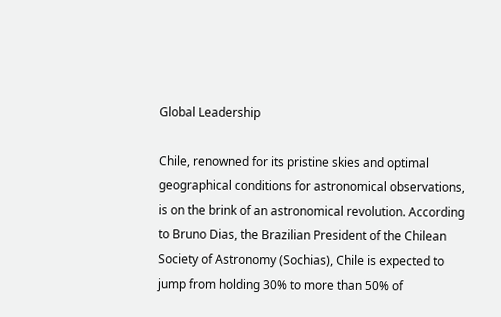Global Leadership

Chile, renowned for its pristine skies and optimal geographical conditions for astronomical observations, is on the brink of an astronomical revolution. According to Bruno Dias, the Brazilian President of the Chilean Society of Astronomy (Sochias), Chile is expected to jump from holding 30% to more than 50% of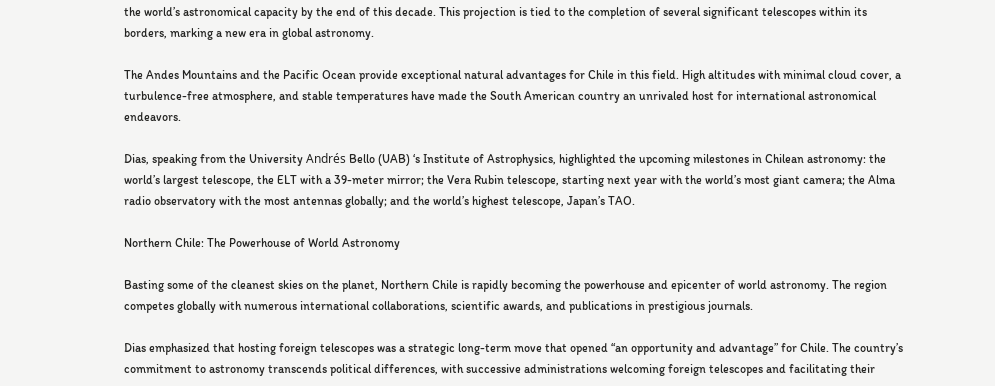the world’s astronomical capacity by the end of this decade. This projection is tied to the completion of several significant telescopes within its borders, marking a new era in global astronomy.

The Andes Mountains and the Pacific Ocean provide exceptional natural advantages for Chile in this field. High altitudes with minimal cloud cover, a turbulence-free atmosphere, and stable temperatures have made the South American country an unrivaled host for international astronomical endeavors.

Dias, speaking from the University Andrés Bello (UAB) ‘s Institute of Astrophysics, highlighted the upcoming milestones in Chilean astronomy: the world’s largest telescope, the ELT with a 39-meter mirror; the Vera Rubin telescope, starting next year with the world’s most giant camera; the Alma radio observatory with the most antennas globally; and the world’s highest telescope, Japan’s TAO.

Northern Chile: The Powerhouse of World Astronomy

Basting some of the cleanest skies on the planet, Northern Chile is rapidly becoming the powerhouse and epicenter of world astronomy. The region competes globally with numerous international collaborations, scientific awards, and publications in prestigious journals.

Dias emphasized that hosting foreign telescopes was a strategic long-term move that opened “an opportunity and advantage” for Chile. The country’s commitment to astronomy transcends political differences, with successive administrations welcoming foreign telescopes and facilitating their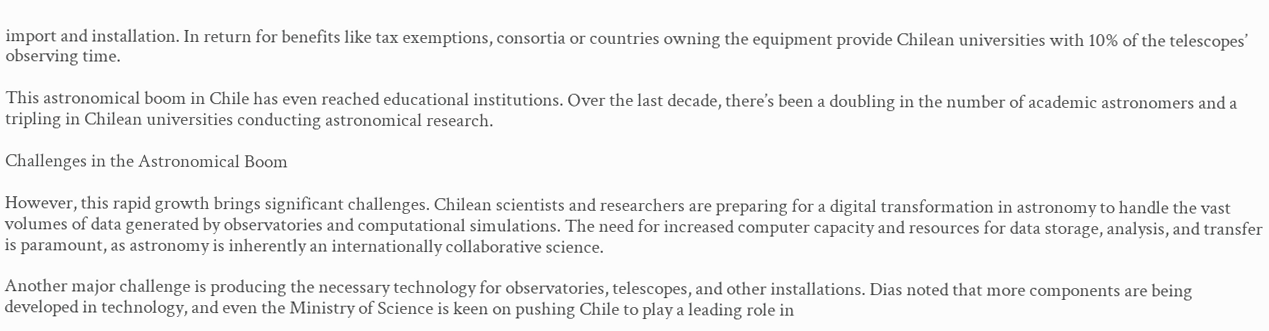import and installation. In return for benefits like tax exemptions, consortia or countries owning the equipment provide Chilean universities with 10% of the telescopes’ observing time.

This astronomical boom in Chile has even reached educational institutions. Over the last decade, there’s been a doubling in the number of academic astronomers and a tripling in Chilean universities conducting astronomical research.

Challenges in the Astronomical Boom

However, this rapid growth brings significant challenges. Chilean scientists and researchers are preparing for a digital transformation in astronomy to handle the vast volumes of data generated by observatories and computational simulations. The need for increased computer capacity and resources for data storage, analysis, and transfer is paramount, as astronomy is inherently an internationally collaborative science.

Another major challenge is producing the necessary technology for observatories, telescopes, and other installations. Dias noted that more components are being developed in technology, and even the Ministry of Science is keen on pushing Chile to play a leading role in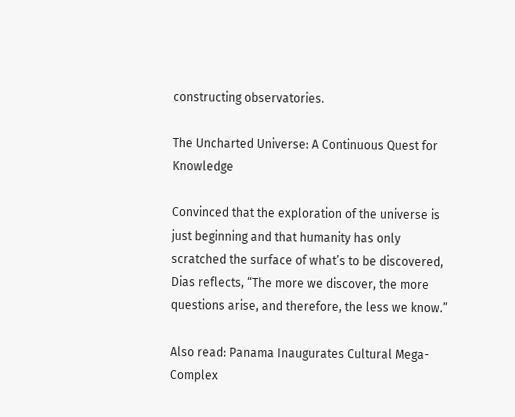constructing observatories.

The Uncharted Universe: A Continuous Quest for Knowledge

Convinced that the exploration of the universe is just beginning and that humanity has only scratched the surface of what’s to be discovered, Dias reflects, “The more we discover, the more questions arise, and therefore, the less we know.”

Also read: Panama Inaugurates Cultural Mega-Complex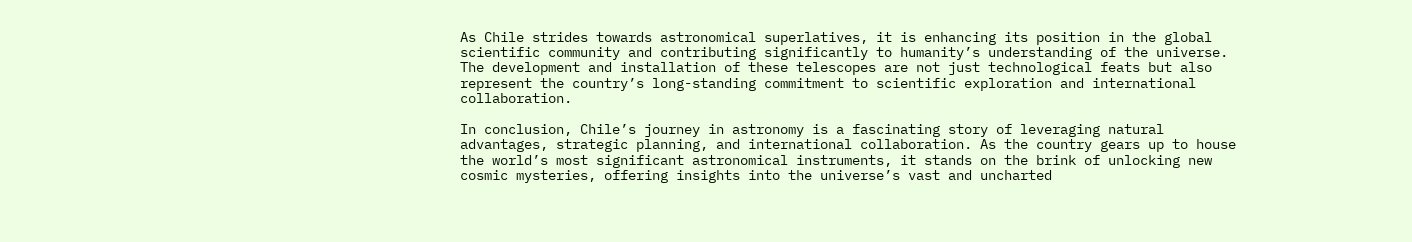As Chile strides towards astronomical superlatives, it is enhancing its position in the global scientific community and contributing significantly to humanity’s understanding of the universe. The development and installation of these telescopes are not just technological feats but also represent the country’s long-standing commitment to scientific exploration and international collaboration.

In conclusion, Chile’s journey in astronomy is a fascinating story of leveraging natural advantages, strategic planning, and international collaboration. As the country gears up to house the world’s most significant astronomical instruments, it stands on the brink of unlocking new cosmic mysteries, offering insights into the universe’s vast and uncharted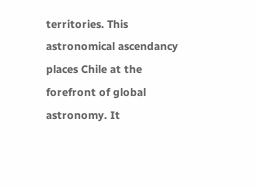territories. This astronomical ascendancy places Chile at the forefront of global astronomy. It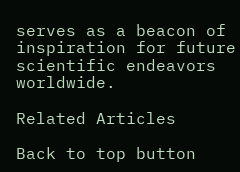serves as a beacon of inspiration for future scientific endeavors worldwide.

Related Articles

Back to top button